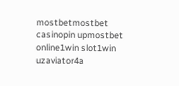mostbetmostbet casinopin upmostbet online1win slot1win uzaviator4a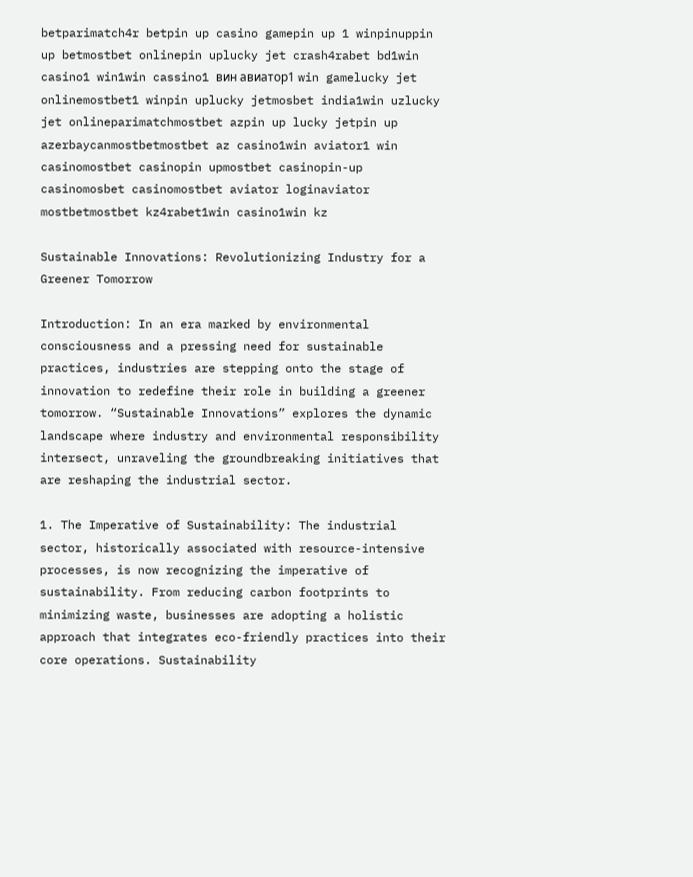betparimatch4r betpin up casino gamepin up 1 winpinuppin up betmostbet onlinepin uplucky jet crash4rabet bd1win casino1 win1win cassino1 вин авиатор1 win gamelucky jet onlinemostbet1 winpin uplucky jetmosbet india1win uzlucky jet onlineparimatchmostbet azpin up lucky jetpin up azerbaycanmostbetmostbet az casino1win aviator1 win casinomostbet casinopin upmostbet casinopin-up casinomosbet casinomostbet aviator loginaviator mostbetmostbet kz4rabet1win casino1win kz

Sustainable Innovations: Revolutionizing Industry for a Greener Tomorrow

Introduction: In an era marked by environmental consciousness and a pressing need for sustainable practices, industries are stepping onto the stage of innovation to redefine their role in building a greener tomorrow. “Sustainable Innovations” explores the dynamic landscape where industry and environmental responsibility intersect, unraveling the groundbreaking initiatives that are reshaping the industrial sector.

1. The Imperative of Sustainability: The industrial sector, historically associated with resource-intensive processes, is now recognizing the imperative of sustainability. From reducing carbon footprints to minimizing waste, businesses are adopting a holistic approach that integrates eco-friendly practices into their core operations. Sustainability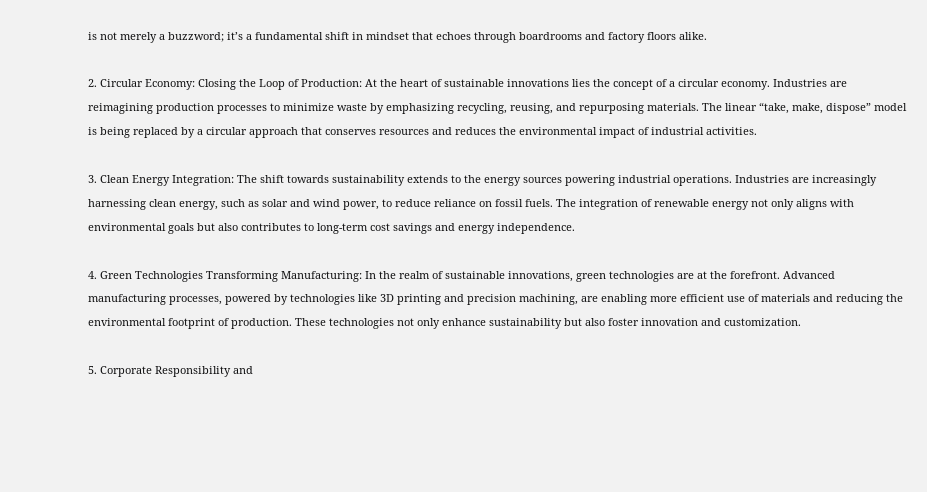is not merely a buzzword; it’s a fundamental shift in mindset that echoes through boardrooms and factory floors alike.

2. Circular Economy: Closing the Loop of Production: At the heart of sustainable innovations lies the concept of a circular economy. Industries are reimagining production processes to minimize waste by emphasizing recycling, reusing, and repurposing materials. The linear “take, make, dispose” model is being replaced by a circular approach that conserves resources and reduces the environmental impact of industrial activities.

3. Clean Energy Integration: The shift towards sustainability extends to the energy sources powering industrial operations. Industries are increasingly harnessing clean energy, such as solar and wind power, to reduce reliance on fossil fuels. The integration of renewable energy not only aligns with environmental goals but also contributes to long-term cost savings and energy independence.

4. Green Technologies Transforming Manufacturing: In the realm of sustainable innovations, green technologies are at the forefront. Advanced manufacturing processes, powered by technologies like 3D printing and precision machining, are enabling more efficient use of materials and reducing the environmental footprint of production. These technologies not only enhance sustainability but also foster innovation and customization.

5. Corporate Responsibility and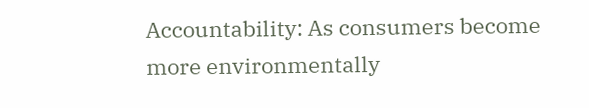Accountability: As consumers become more environmentally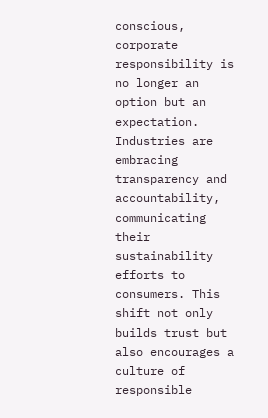conscious, corporate responsibility is no longer an option but an expectation. Industries are embracing transparency and accountability, communicating their sustainability efforts to consumers. This shift not only builds trust but also encourages a culture of responsible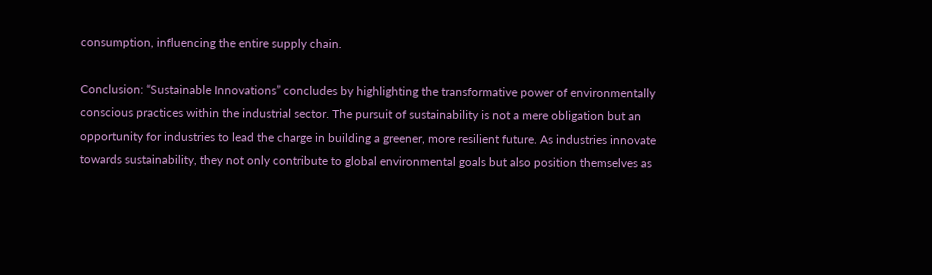consumption, influencing the entire supply chain.

Conclusion: “Sustainable Innovations” concludes by highlighting the transformative power of environmentally conscious practices within the industrial sector. The pursuit of sustainability is not a mere obligation but an opportunity for industries to lead the charge in building a greener, more resilient future. As industries innovate towards sustainability, they not only contribute to global environmental goals but also position themselves as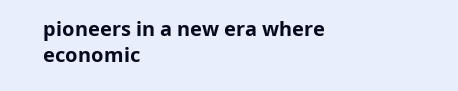pioneers in a new era where economic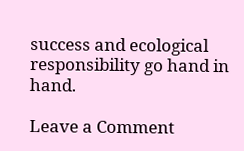success and ecological responsibility go hand in hand.

Leave a Comment